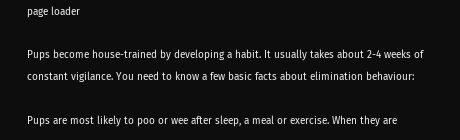page loader

Pups become house-trained by developing a habit. It usually takes about 2-4 weeks of constant vigilance. You need to know a few basic facts about elimination behaviour:

Pups are most likely to poo or wee after sleep, a meal or exercise. When they are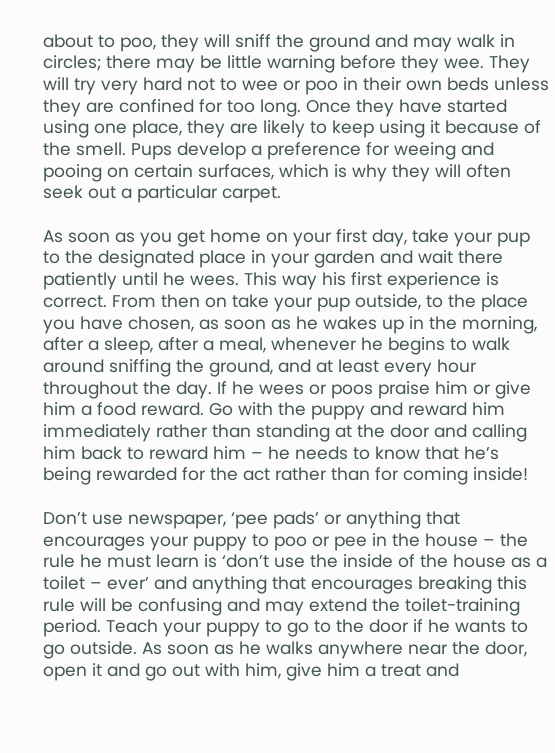about to poo, they will sniff the ground and may walk in circles; there may be little warning before they wee. They will try very hard not to wee or poo in their own beds unless they are confined for too long. Once they have started using one place, they are likely to keep using it because of the smell. Pups develop a preference for weeing and pooing on certain surfaces, which is why they will often seek out a particular carpet.

As soon as you get home on your first day, take your pup to the designated place in your garden and wait there patiently until he wees. This way his first experience is correct. From then on take your pup outside, to the place you have chosen, as soon as he wakes up in the morning, after a sleep, after a meal, whenever he begins to walk around sniffing the ground, and at least every hour throughout the day. If he wees or poos praise him or give him a food reward. Go with the puppy and reward him immediately rather than standing at the door and calling him back to reward him – he needs to know that he’s being rewarded for the act rather than for coming inside!

Don’t use newspaper, ‘pee pads’ or anything that encourages your puppy to poo or pee in the house – the rule he must learn is ‘don’t use the inside of the house as a toilet – ever’ and anything that encourages breaking this rule will be confusing and may extend the toilet-training period. Teach your puppy to go to the door if he wants to go outside. As soon as he walks anywhere near the door, open it and go out with him, give him a treat and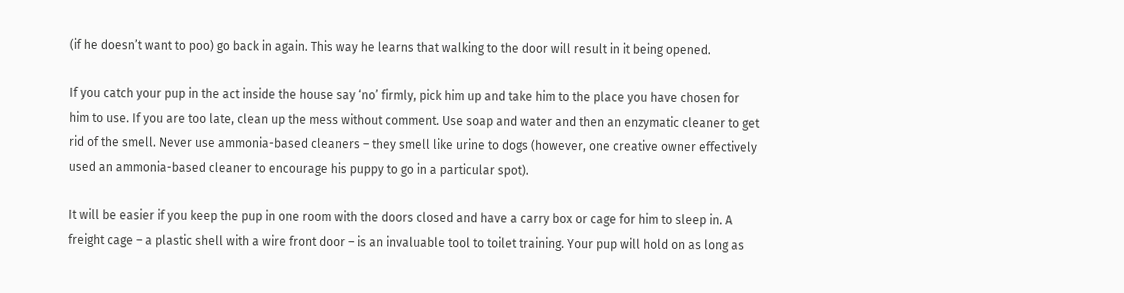(if he doesn’t want to poo) go back in again. This way he learns that walking to the door will result in it being opened.

If you catch your pup in the act inside the house say ‘no’ firmly, pick him up and take him to the place you have chosen for him to use. If you are too late, clean up the mess without comment. Use soap and water and then an enzymatic cleaner to get rid of the smell. Never use ammonia-based cleaners – they smell like urine to dogs (however, one creative owner effectively used an ammonia-based cleaner to encourage his puppy to go in a particular spot).

It will be easier if you keep the pup in one room with the doors closed and have a carry box or cage for him to sleep in. A freight cage – a plastic shell with a wire front door – is an invaluable tool to toilet training. Your pup will hold on as long as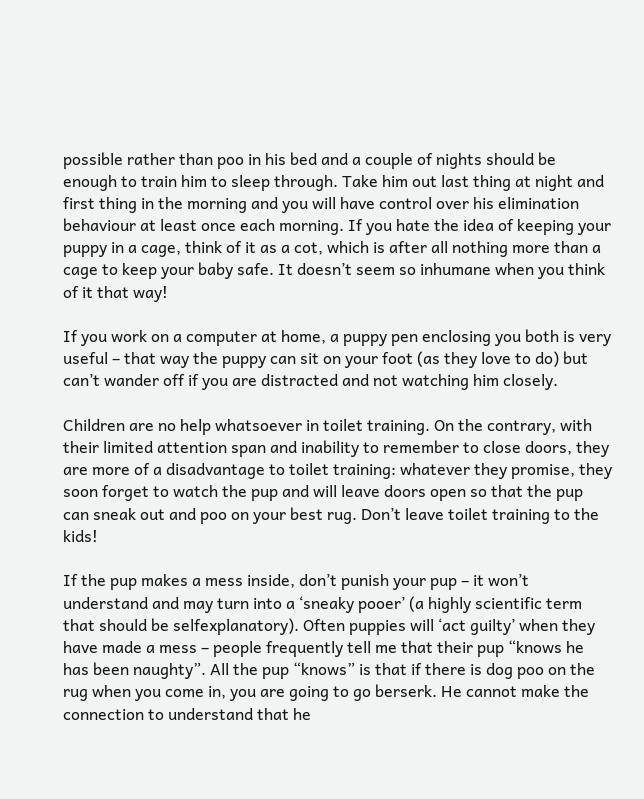possible rather than poo in his bed and a couple of nights should be enough to train him to sleep through. Take him out last thing at night and first thing in the morning and you will have control over his elimination behaviour at least once each morning. If you hate the idea of keeping your puppy in a cage, think of it as a cot, which is after all nothing more than a cage to keep your baby safe. It doesn’t seem so inhumane when you think of it that way!

If you work on a computer at home, a puppy pen enclosing you both is very useful – that way the puppy can sit on your foot (as they love to do) but can’t wander off if you are distracted and not watching him closely.

Children are no help whatsoever in toilet training. On the contrary, with their limited attention span and inability to remember to close doors, they are more of a disadvantage to toilet training: whatever they promise, they soon forget to watch the pup and will leave doors open so that the pup can sneak out and poo on your best rug. Don’t leave toilet training to the kids!

If the pup makes a mess inside, don’t punish your pup – it won’t understand and may turn into a ‘sneaky pooer’ (a highly scientific term that should be selfexplanatory). Often puppies will ‘act guilty’ when they have made a mess – people frequently tell me that their pup “knows he has been naughty”. All the pup “knows” is that if there is dog poo on the rug when you come in, you are going to go berserk. He cannot make the connection to understand that he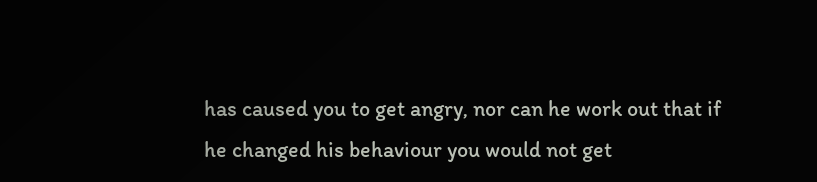has caused you to get angry, nor can he work out that if he changed his behaviour you would not get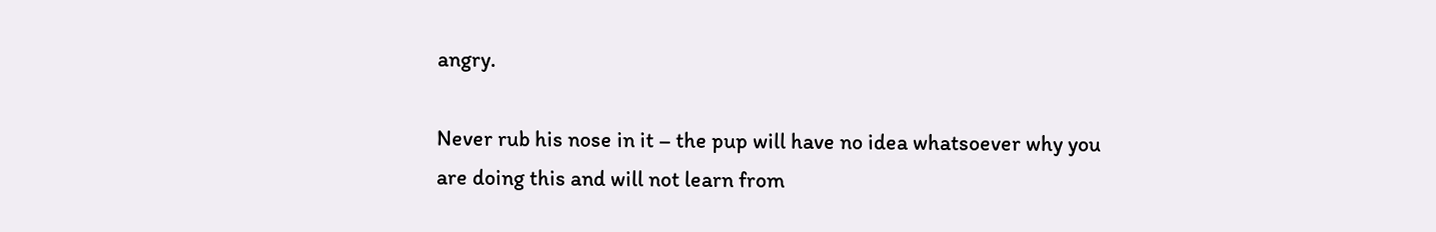angry.

Never rub his nose in it – the pup will have no idea whatsoever why you are doing this and will not learn from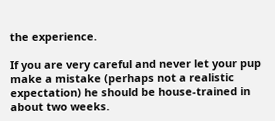the experience.

If you are very careful and never let your pup make a mistake (perhaps not a realistic expectation) he should be house-trained in about two weeks.